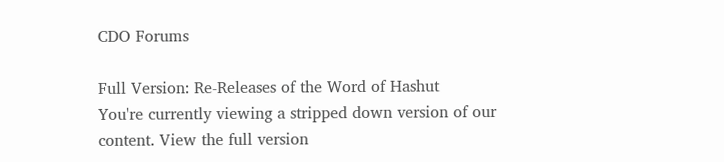CDO Forums

Full Version: Re-Releases of the Word of Hashut
You're currently viewing a stripped down version of our content. View the full version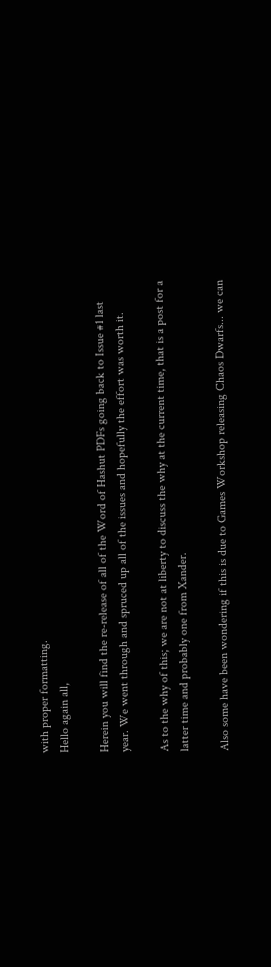with proper formatting.
Hello again all,

Herein you will find the re-release of all of the Word of Hashut PDFs going back to Issue #1 last year. We went through and spruced up all of the issues and hopefully the effort was worth it.

As to the why of this; we are not at liberty to discuss the why at the current time, that is a post for a latter time and probably one from Xander.

Also some have been wondering if this is due to Games Workshop releasing Chaos Dwarfs... we can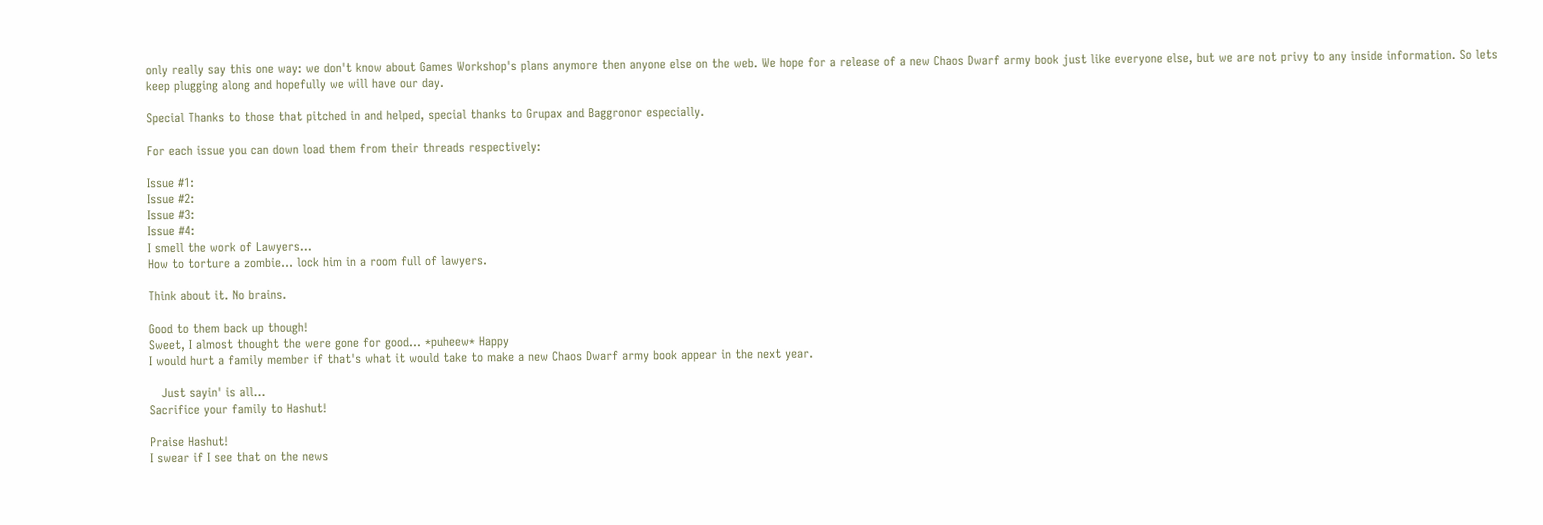only really say this one way: we don't know about Games Workshop's plans anymore then anyone else on the web. We hope for a release of a new Chaos Dwarf army book just like everyone else, but we are not privy to any inside information. So lets keep plugging along and hopefully we will have our day.

Special Thanks to those that pitched in and helped, special thanks to Grupax and Baggronor especially.

For each issue you can down load them from their threads respectively:

Issue #1:
Issue #2:
Issue #3:
Issue #4:
I smell the work of Lawyers...
How to torture a zombie... lock him in a room full of lawyers.

Think about it. No brains.

Good to them back up though!
Sweet, I almost thought the were gone for good... *puheew* Happy
I would hurt a family member if that's what it would take to make a new Chaos Dwarf army book appear in the next year.

   Just sayin' is all...
Sacrifice your family to Hashut!

Praise Hashut!
I swear if I see that on the news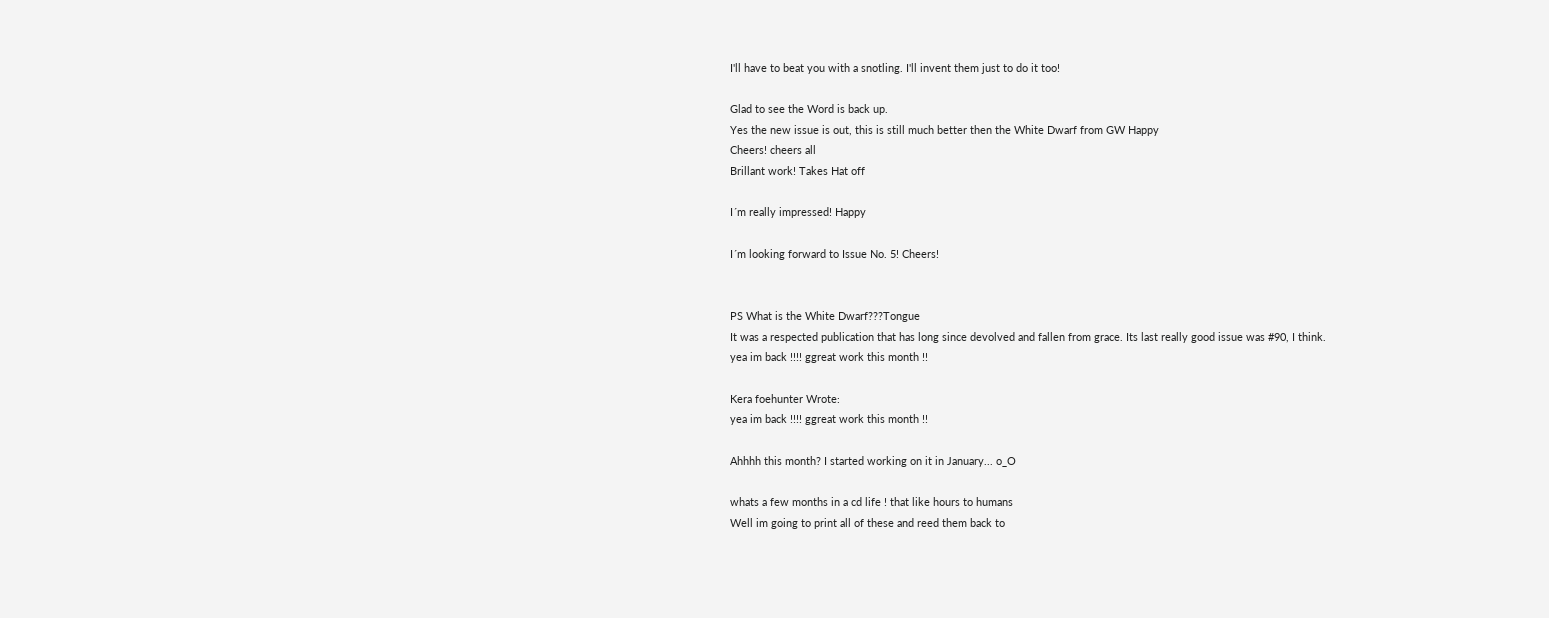I'll have to beat you with a snotling. I'll invent them just to do it too!

Glad to see the Word is back up.
Yes the new issue is out, this is still much better then the White Dwarf from GW Happy
Cheers! cheers all
Brillant work! Takes Hat off

I´m really impressed! Happy

I´m looking forward to Issue No. 5! Cheers!


PS What is the White Dwarf???Tongue
It was a respected publication that has long since devolved and fallen from grace. Its last really good issue was #90, I think.
yea im back !!!! ggreat work this month !!

Kera foehunter Wrote:
yea im back !!!! ggreat work this month !!

Ahhhh this month? I started working on it in January... o_O

whats a few months in a cd life ! that like hours to humans
Well im going to print all of these and reed them back to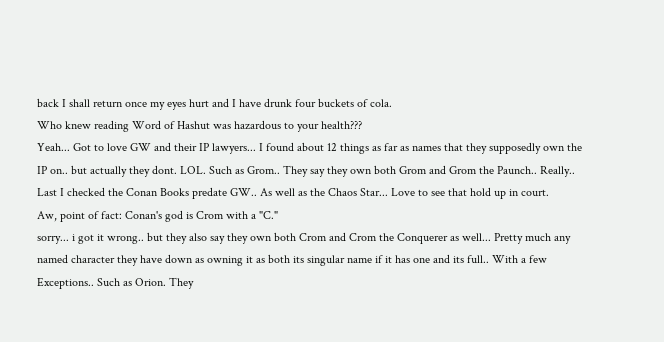back I shall return once my eyes hurt and I have drunk four buckets of cola.
Who knew reading Word of Hashut was hazardous to your health???
Yeah... Got to love GW and their IP lawyers... I found about 12 things as far as names that they supposedly own the IP on.. but actually they dont. LOL. Such as Grom.. They say they own both Grom and Grom the Paunch.. Really.. Last I checked the Conan Books predate GW.. As well as the Chaos Star... Love to see that hold up in court.
Aw, point of fact: Conan's god is Crom with a "C."
sorry... i got it wrong.. but they also say they own both Crom and Crom the Conquerer as well... Pretty much any named character they have down as owning it as both its singular name if it has one and its full.. With a few Exceptions.. Such as Orion. They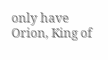only have Orion, King of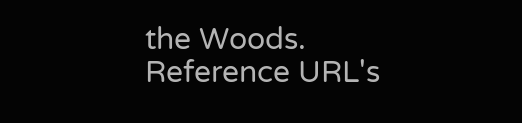the Woods.
Reference URL's